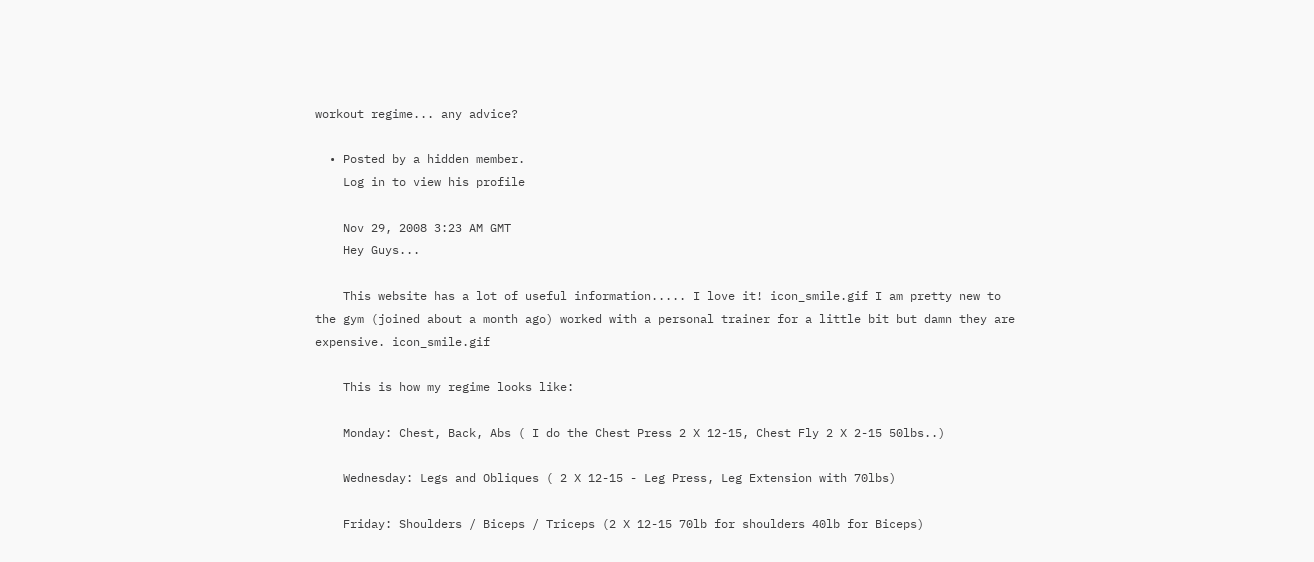workout regime... any advice?

  • Posted by a hidden member.
    Log in to view his profile

    Nov 29, 2008 3:23 AM GMT
    Hey Guys...

    This website has a lot of useful information..... I love it! icon_smile.gif I am pretty new to the gym (joined about a month ago) worked with a personal trainer for a little bit but damn they are expensive. icon_smile.gif

    This is how my regime looks like:

    Monday: Chest, Back, Abs ( I do the Chest Press 2 X 12-15, Chest Fly 2 X 2-15 50lbs..)

    Wednesday: Legs and Obliques ( 2 X 12-15 - Leg Press, Leg Extension with 70lbs)

    Friday: Shoulders / Biceps / Triceps (2 X 12-15 70lb for shoulders 40lb for Biceps)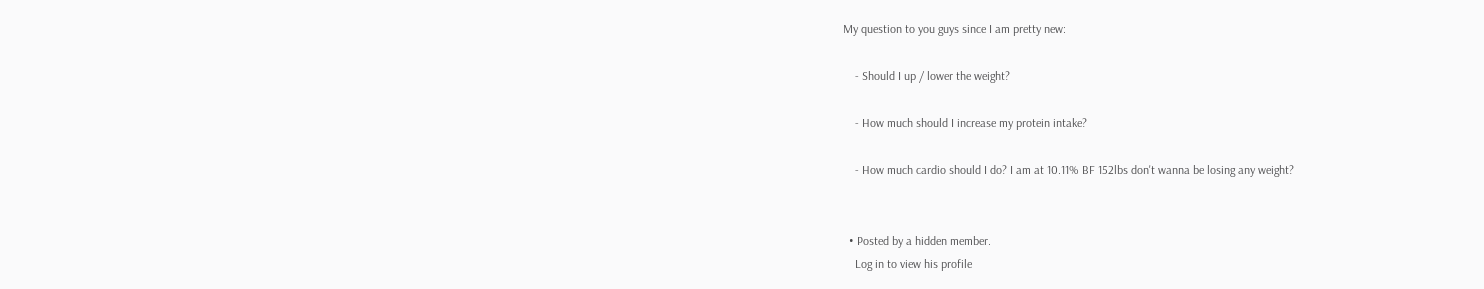My question to you guys since I am pretty new:

    - Should I up / lower the weight?

    - How much should I increase my protein intake?

    - How much cardio should I do? I am at 10.11% BF 152lbs don't wanna be losing any weight?


  • Posted by a hidden member.
    Log in to view his profile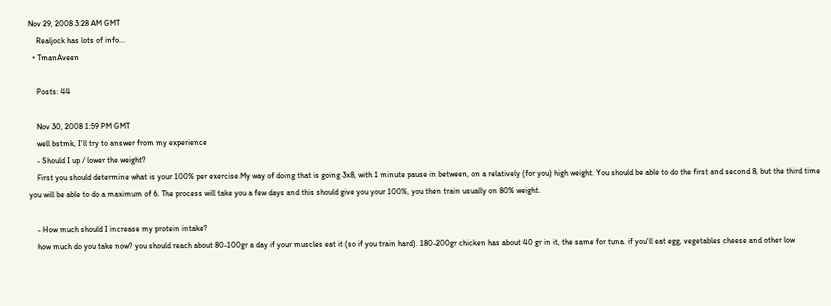Nov 29, 2008 3:28 AM GMT
    Realjock has lots of info...
  • TmanAveen

    Posts: 44

    Nov 30, 2008 1:59 PM GMT
    well bstmk, I'll try to answer from my experience
    - Should I up / lower the weight?
    First you should determine what is your 100% per exercise.My way of doing that is going 3x8, with 1 minute pause in between, on a relatively (for you) high weight. You should be able to do the first and second 8, but the third time you will be able to do a maximum of 6. The process will take you a few days and this should give you your 100%, you then train usually on 80% weight.

    - How much should I increase my protein intake?
    how much do you take now? you should reach about 80-100gr a day if your muscles eat it (so if you train hard). 180-200gr chicken has about 40 gr in it, the same for tuna. if you'll eat egg, vegetables cheese and other low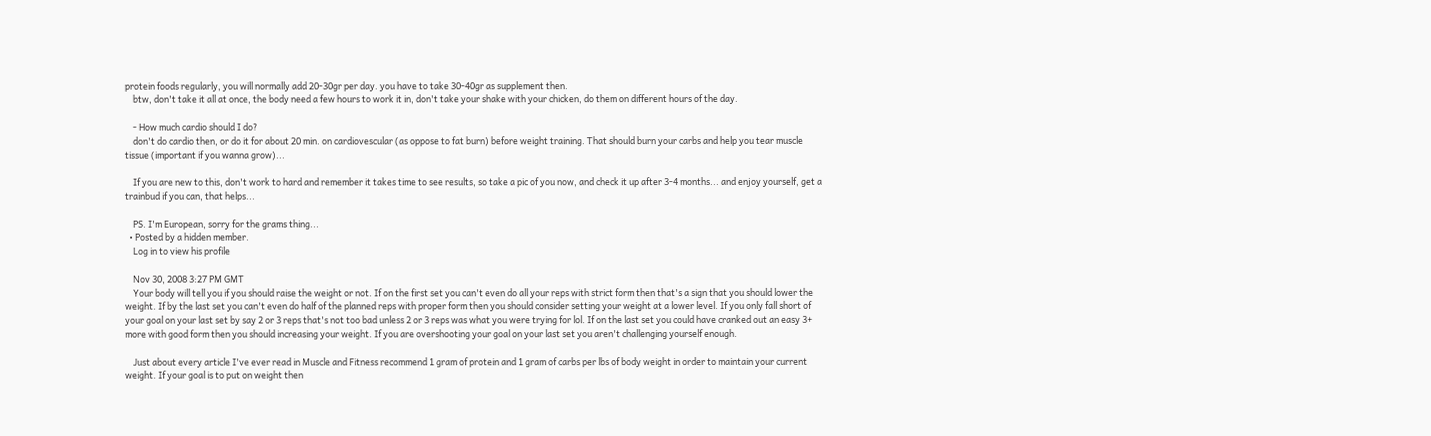protein foods regularly, you will normally add 20-30gr per day. you have to take 30-40gr as supplement then.
    btw, don't take it all at once, the body need a few hours to work it in, don't take your shake with your chicken, do them on different hours of the day.

    - How much cardio should I do?
    don't do cardio then, or do it for about 20 min. on cardiovescular (as oppose to fat burn) before weight training. That should burn your carbs and help you tear muscle tissue (important if you wanna grow)...

    If you are new to this, don't work to hard and remember it takes time to see results, so take a pic of you now, and check it up after 3-4 months... and enjoy yourself, get a trainbud if you can, that helps...

    PS. I'm European, sorry for the grams thing...
  • Posted by a hidden member.
    Log in to view his profile

    Nov 30, 2008 3:27 PM GMT
    Your body will tell you if you should raise the weight or not. If on the first set you can't even do all your reps with strict form then that's a sign that you should lower the weight. If by the last set you can't even do half of the planned reps with proper form then you should consider setting your weight at a lower level. If you only fall short of your goal on your last set by say 2 or 3 reps that's not too bad unless 2 or 3 reps was what you were trying for lol. If on the last set you could have cranked out an easy 3+ more with good form then you should increasing your weight. If you are overshooting your goal on your last set you aren't challenging yourself enough.

    Just about every article I've ever read in Muscle and Fitness recommend 1 gram of protein and 1 gram of carbs per lbs of body weight in order to maintain your current weight. If your goal is to put on weight then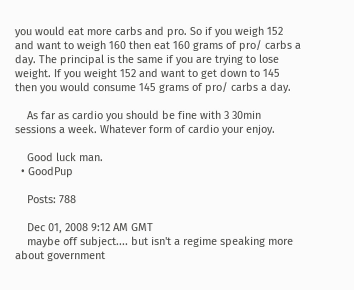you would eat more carbs and pro. So if you weigh 152 and want to weigh 160 then eat 160 grams of pro/ carbs a day. The principal is the same if you are trying to lose weight. If you weight 152 and want to get down to 145 then you would consume 145 grams of pro/ carbs a day.

    As far as cardio you should be fine with 3 30min sessions a week. Whatever form of cardio your enjoy.

    Good luck man.
  • GoodPup

    Posts: 788

    Dec 01, 2008 9:12 AM GMT
    maybe off subject.... but isn't a regime speaking more about government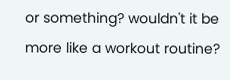or something? wouldn't it be more like a workout routine?